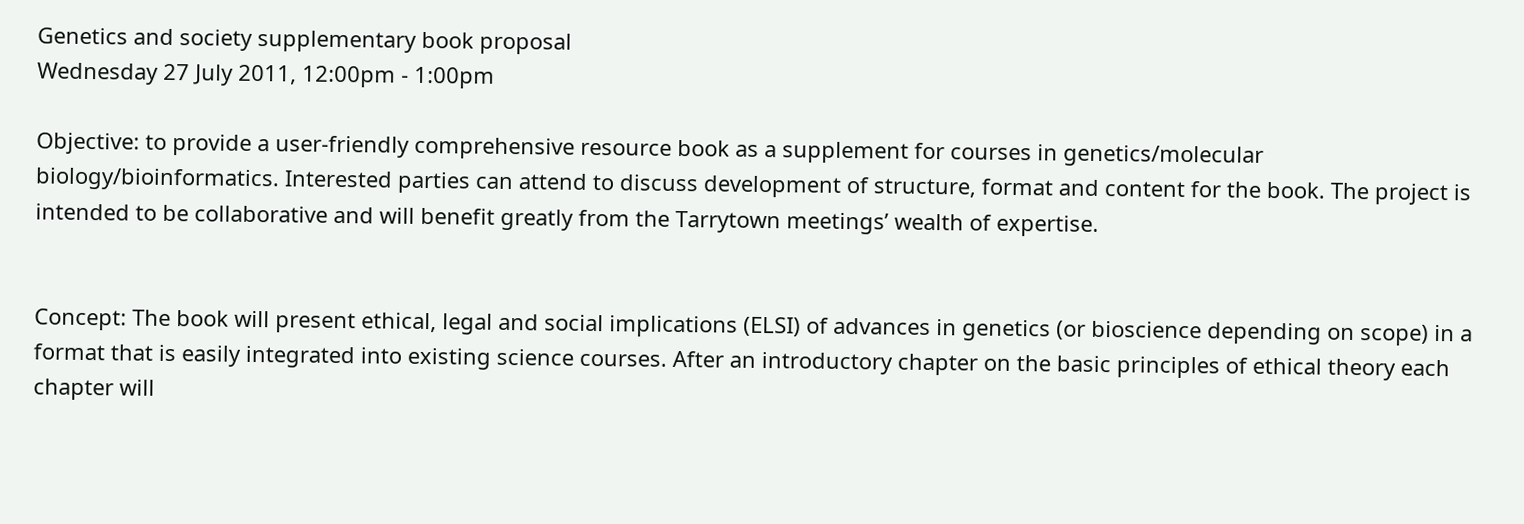Genetics and society supplementary book proposal
Wednesday 27 July 2011, 12:00pm - 1:00pm

Objective: to provide a user-friendly comprehensive resource book as a supplement for courses in genetics/molecular biology/bioinformatics. Interested parties can attend to discuss development of structure, format and content for the book. The project is intended to be collaborative and will benefit greatly from the Tarrytown meetings’ wealth of expertise.


Concept: The book will present ethical, legal and social implications (ELSI) of advances in genetics (or bioscience depending on scope) in a format that is easily integrated into existing science courses. After an introductory chapter on the basic principles of ethical theory each chapter will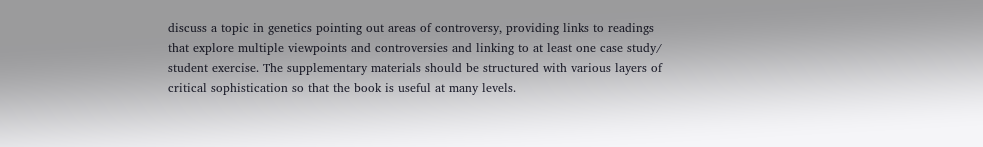discuss a topic in genetics pointing out areas of controversy, providing links to readings that explore multiple viewpoints and controversies and linking to at least one case study/ student exercise. The supplementary materials should be structured with various layers of critical sophistication so that the book is useful at many levels.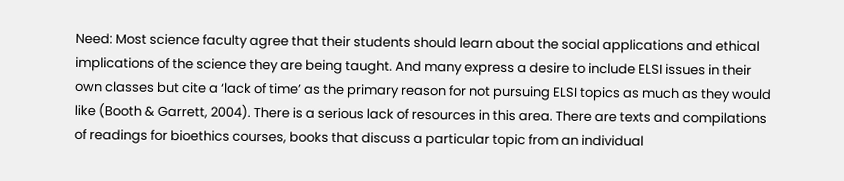Need: Most science faculty agree that their students should learn about the social applications and ethical implications of the science they are being taught. And many express a desire to include ELSI issues in their own classes but cite a ‘lack of time’ as the primary reason for not pursuing ELSI topics as much as they would like (Booth & Garrett, 2004). There is a serious lack of resources in this area. There are texts and compilations of readings for bioethics courses, books that discuss a particular topic from an individual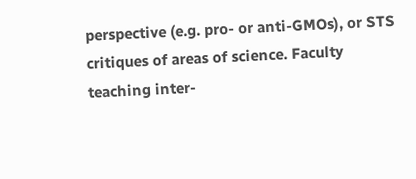perspective (e.g. pro- or anti-GMOs), or STS critiques of areas of science. Faculty teaching inter-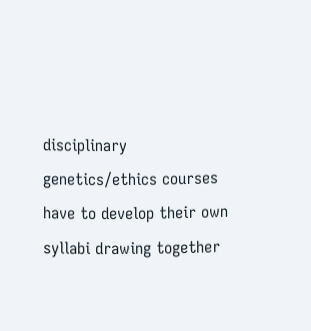disciplinary genetics/ethics courses have to develop their own syllabi drawing together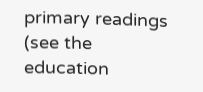primary readings (see the education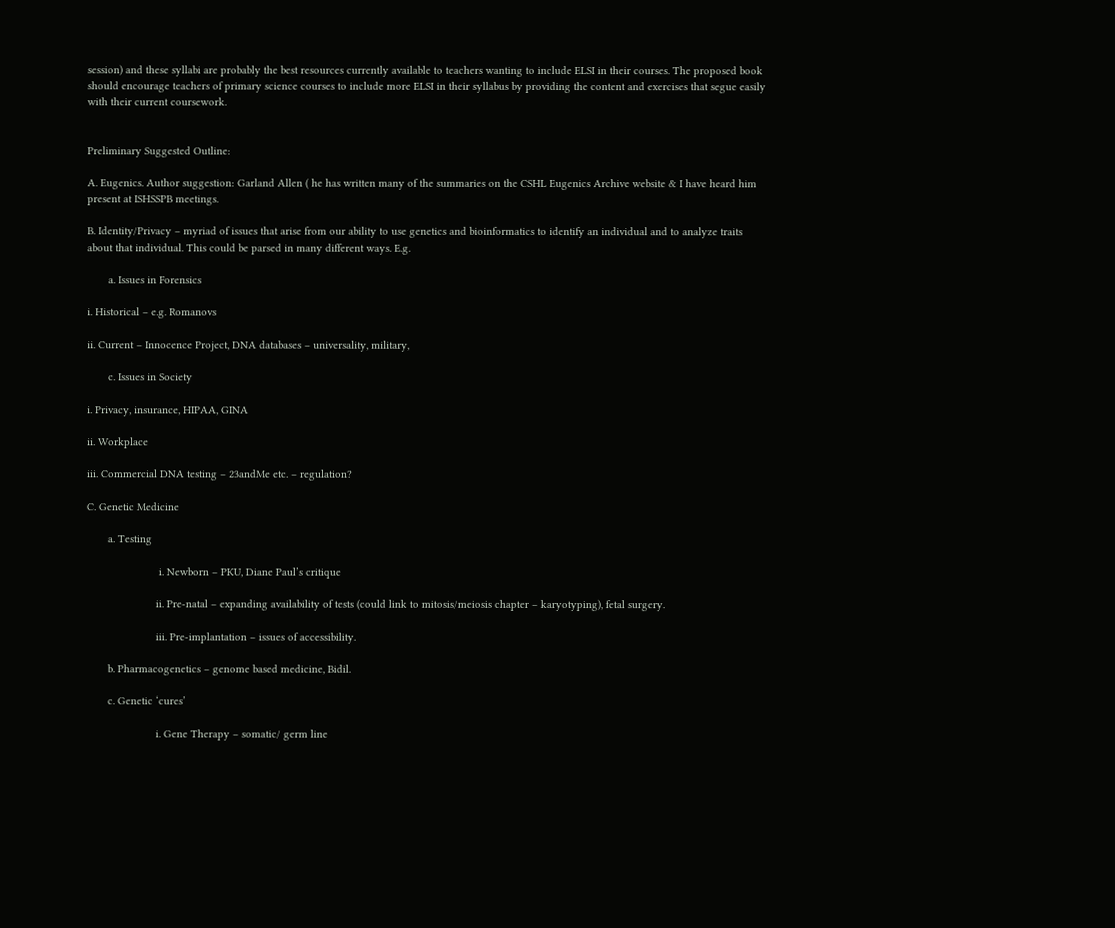session) and these syllabi are probably the best resources currently available to teachers wanting to include ELSI in their courses. The proposed book should encourage teachers of primary science courses to include more ELSI in their syllabus by providing the content and exercises that segue easily with their current coursework.


Preliminary Suggested Outline:

A. Eugenics. Author suggestion: Garland Allen ( he has written many of the summaries on the CSHL Eugenics Archive website & I have heard him present at ISHSSPB meetings.

B. Identity/Privacy – myriad of issues that arise from our ability to use genetics and bioinformatics to identify an individual and to analyze traits about that individual. This could be parsed in many different ways. E.g.

       a. Issues in Forensics

i. Historical – e.g. Romanovs

ii. Current – Innocence Project, DNA databases – universality, military,

       c. Issues in Society

i. Privacy, insurance, HIPAA, GINA

ii. Workplace

iii. Commercial DNA testing – 23andMe etc. – regulation?

C. Genetic Medicine

       a. Testing

                        i. Newborn – PKU, Diane Paul’s critique

                       ii. Pre-natal – expanding availability of tests (could link to mitosis/meiosis chapter – karyotyping), fetal surgery.

                       iii. Pre-implantation – issues of accessibility.

       b. Pharmacogenetics – genome based medicine, Bidil.

       c. Genetic ‘cures’

                       i. Gene Therapy – somatic/ germ line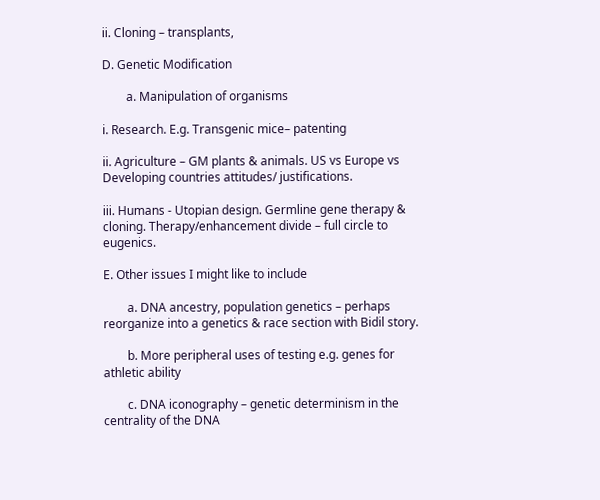ii. Cloning – transplants,

D. Genetic Modification

        a. Manipulation of organisms

i. Research. E.g. Transgenic mice– patenting

ii. Agriculture – GM plants & animals. US vs Europe vs Developing countries attitudes/ justifications.

iii. Humans - Utopian design. Germline gene therapy & cloning. Therapy/enhancement divide – full circle to eugenics.

E. Other issues I might like to include

        a. DNA ancestry, population genetics – perhaps reorganize into a genetics & race section with Bidil story.

        b. More peripheral uses of testing e.g. genes for athletic ability

        c. DNA iconography – genetic determinism in the centrality of the DNA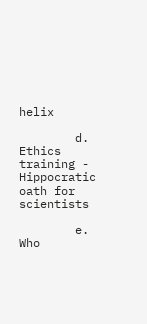helix

        d. Ethics training - Hippocratic oath for scientists

        e. Who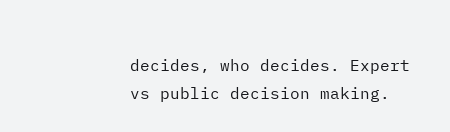decides, who decides. Expert vs public decision making.